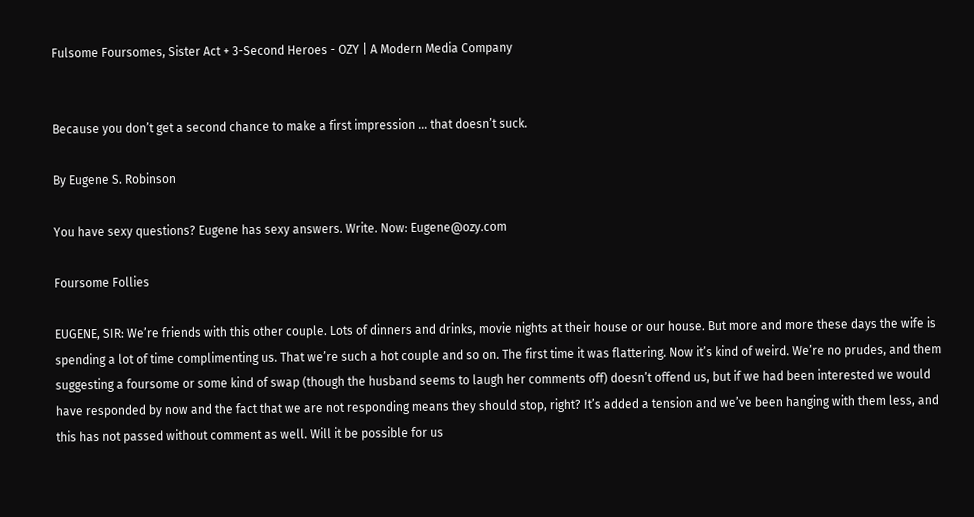Fulsome Foursomes, Sister Act + 3-Second Heroes - OZY | A Modern Media Company


Because you don’t get a second chance to make a first impression … that doesn’t suck.

By Eugene S. Robinson

You have sexy questions? Eugene has sexy answers. Write. Now: Eugene@ozy.com

Foursome Follies

EUGENE, SIR: We’re friends with this other couple. Lots of dinners and drinks, movie nights at their house or our house. But more and more these days the wife is spending a lot of time complimenting us. That we’re such a hot couple and so on. The first time it was flattering. Now it’s kind of weird. We’re no prudes, and them suggesting a foursome or some kind of swap (though the husband seems to laugh her comments off) doesn’t offend us, but if we had been interested we would have responded by now and the fact that we are not responding means they should stop, right? It’s added a tension and we’ve been hanging with them less, and this has not passed without comment as well. Will it be possible for us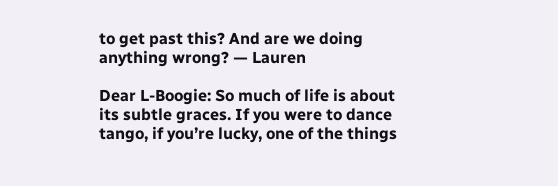to get past this? And are we doing anything wrong? — Lauren

Dear L-Boogie: So much of life is about its subtle graces. If you were to dance tango, if you’re lucky, one of the things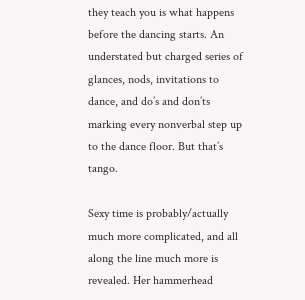they teach you is what happens before the dancing starts. An understated but charged series of glances, nods, invitations to dance, and do’s and don’ts marking every nonverbal step up to the dance floor. But that’s tango.

Sexy time is probably/actually much more complicated, and all along the line much more is revealed. Her hammerhead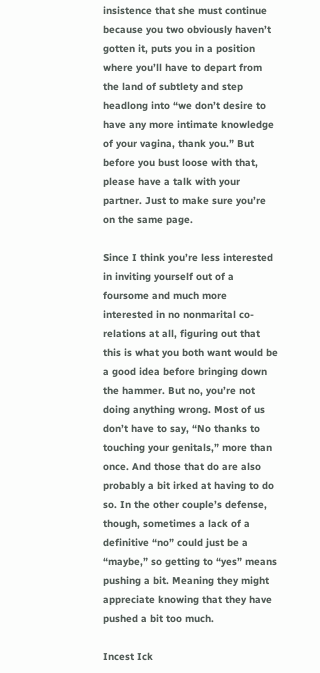insistence that she must continue because you two obviously haven’t gotten it, puts you in a position where you’ll have to depart from the land of subtlety and step headlong into “we don’t desire to have any more intimate knowledge of your vagina, thank you.” But before you bust loose with that, please have a talk with your partner. Just to make sure you’re on the same page.

Since I think you’re less interested in inviting yourself out of a foursome and much more interested in no nonmarital co-relations at all, figuring out that this is what you both want would be a good idea before bringing down the hammer. But no, you’re not doing anything wrong. Most of us don’t have to say, “No thanks to touching your genitals,” more than once. And those that do are also probably a bit irked at having to do so. In the other couple’s defense, though, sometimes a lack of a definitive “no” could just be a “maybe,” so getting to “yes” means pushing a bit. Meaning they might appreciate knowing that they have pushed a bit too much.

Incest Ick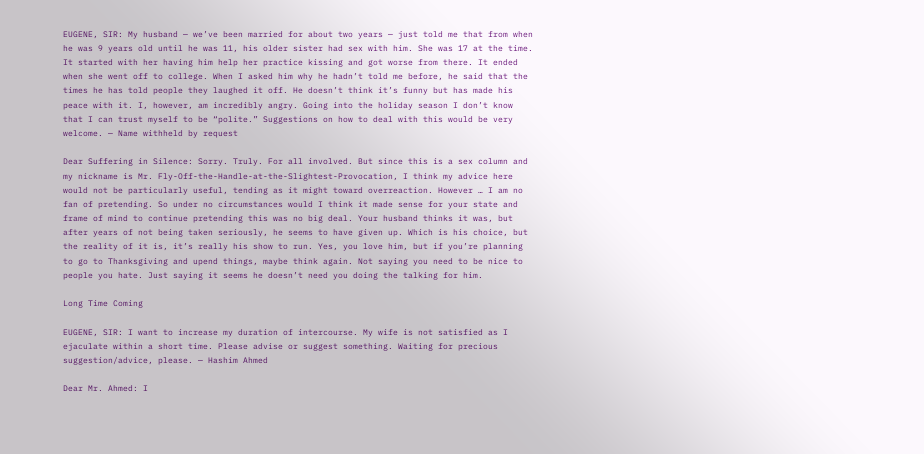EUGENE, SIR: My husband — we’ve been married for about two years — just told me that from when he was 9 years old until he was 11, his older sister had sex with him. She was 17 at the time. It started with her having him help her practice kissing and got worse from there. It ended when she went off to college. When I asked him why he hadn’t told me before, he said that the times he has told people they laughed it off. He doesn’t think it’s funny but has made his peace with it. I, however, am incredibly angry. Going into the holiday season I don’t know that I can trust myself to be “polite.” Suggestions on how to deal with this would be very welcome. — Name withheld by request

Dear Suffering in Silence: Sorry. Truly. For all involved. But since this is a sex column and my nickname is Mr. Fly-Off-the-Handle-at-the-Slightest-Provocation, I think my advice here would not be particularly useful, tending as it might toward overreaction. However … I am no fan of pretending. So under no circumstances would I think it made sense for your state and frame of mind to continue pretending this was no big deal. Your husband thinks it was, but after years of not being taken seriously, he seems to have given up. Which is his choice, but the reality of it is, it’s really his show to run. Yes, you love him, but if you’re planning to go to Thanksgiving and upend things, maybe think again. Not saying you need to be nice to people you hate. Just saying it seems he doesn’t need you doing the talking for him.

Long Time Coming

EUGENE, SIR: I want to increase my duration of intercourse. My wife is not satisfied as I ejaculate within a short time. Please advise or suggest something. Waiting for precious suggestion/advice, please. — Hashim Ahmed

Dear Mr. Ahmed: I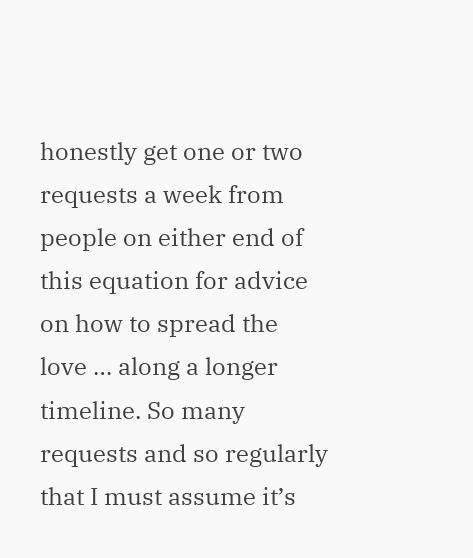honestly get one or two requests a week from people on either end of this equation for advice on how to spread the love … along a longer timeline. So many requests and so regularly that I must assume it’s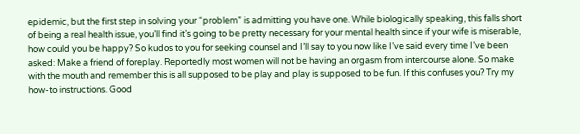epidemic, but the first step in solving your “problem” is admitting you have one. While biologically speaking, this falls short of being a real health issue, you’ll find it’s going to be pretty necessary for your mental health since if your wife is miserable, how could you be happy? So kudos to you for seeking counsel and I’ll say to you now like I’ve said every time I’ve been asked: Make a friend of foreplay. Reportedly most women will not be having an orgasm from intercourse alone. So make with the mouth and remember this is all supposed to be play and play is supposed to be fun. If this confuses you? Try my how-to instructions. Good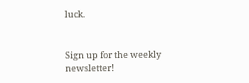luck.


Sign up for the weekly newsletter!